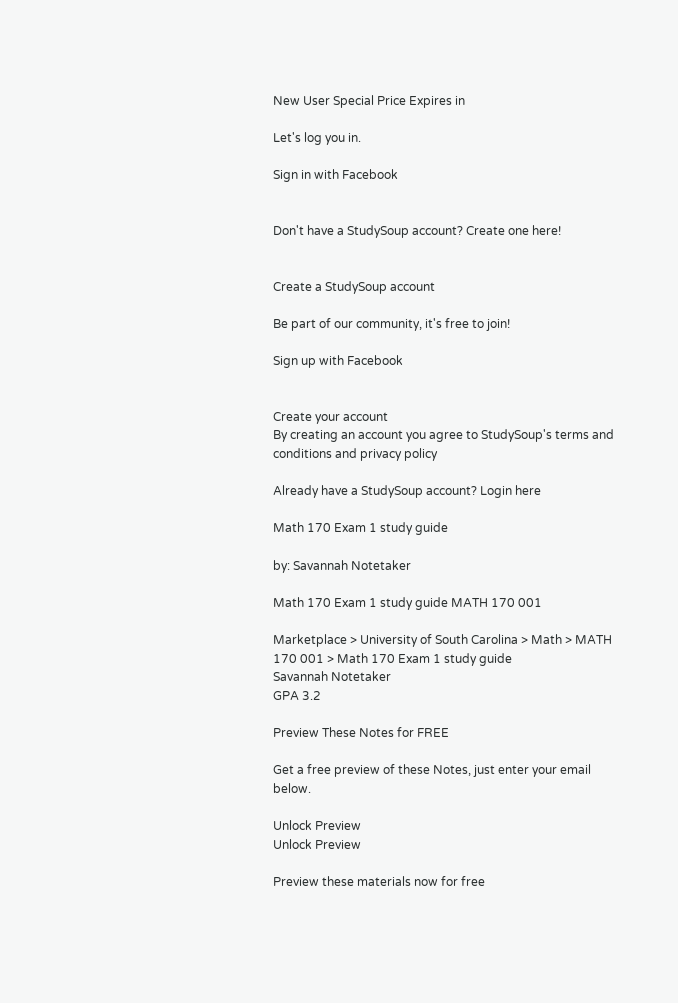New User Special Price Expires in

Let's log you in.

Sign in with Facebook


Don't have a StudySoup account? Create one here!


Create a StudySoup account

Be part of our community, it's free to join!

Sign up with Facebook


Create your account
By creating an account you agree to StudySoup's terms and conditions and privacy policy

Already have a StudySoup account? Login here

Math 170 Exam 1 study guide

by: Savannah Notetaker

Math 170 Exam 1 study guide MATH 170 001

Marketplace > University of South Carolina > Math > MATH 170 001 > Math 170 Exam 1 study guide
Savannah Notetaker
GPA 3.2

Preview These Notes for FREE

Get a free preview of these Notes, just enter your email below.

Unlock Preview
Unlock Preview

Preview these materials now for free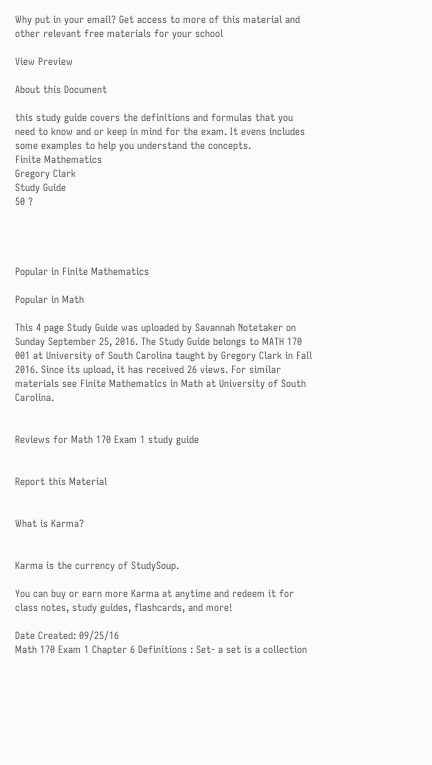Why put in your email? Get access to more of this material and other relevant free materials for your school

View Preview

About this Document

this study guide covers the definitions and formulas that you need to know and or keep in mind for the exam. It evens includes some examples to help you understand the concepts.
Finite Mathematics
Gregory Clark
Study Guide
50 ?




Popular in Finite Mathematics

Popular in Math

This 4 page Study Guide was uploaded by Savannah Notetaker on Sunday September 25, 2016. The Study Guide belongs to MATH 170 001 at University of South Carolina taught by Gregory Clark in Fall 2016. Since its upload, it has received 26 views. For similar materials see Finite Mathematics in Math at University of South Carolina.


Reviews for Math 170 Exam 1 study guide


Report this Material


What is Karma?


Karma is the currency of StudySoup.

You can buy or earn more Karma at anytime and redeem it for class notes, study guides, flashcards, and more!

Date Created: 09/25/16
Math 170 Exam 1 Chapter 6 Definitions : Set- a set is a collection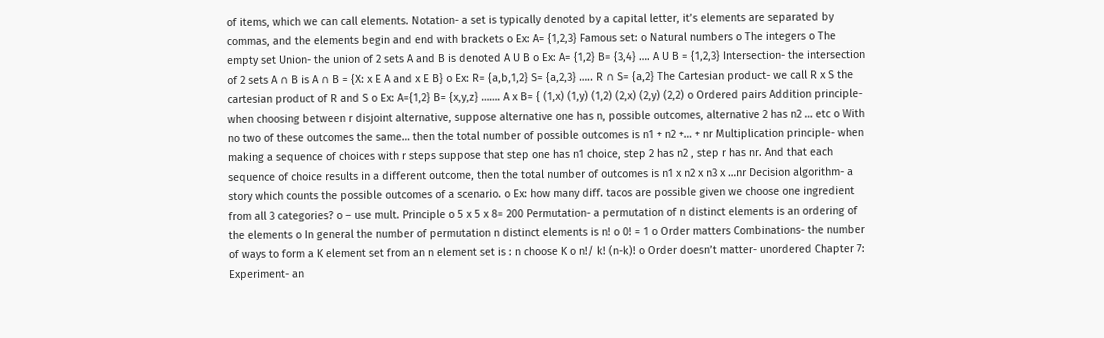of items, which we can call elements. Notation- a set is typically denoted by a capital letter, it’s elements are separated by commas, and the elements begin and end with brackets o Ex: A= {1,2,3} Famous set: o Natural numbers o The integers o The empty set Union- the union of 2 sets A and B is denoted A U B o Ex: A= {1,2} B= {3,4} …. A U B = {1,2,3} Intersection- the intersection of 2 sets A ∩ B is A ∩ B = {X: x E A and x E B} o Ex: R= {a,b,1,2} S= {a,2,3} ….. R ∩ S= {a,2} The Cartesian product- we call R x S the cartesian product of R and S o Ex: A={1,2} B= {x,y,z} ……. A x B= { (1,x) (1,y) (1,2) (2,x) (2,y) (2,2) o Ordered pairs Addition principle- when choosing between r disjoint alternative, suppose alternative one has n, possible outcomes, alternative 2 has n2 … etc o With no two of these outcomes the same… then the total number of possible outcomes is n1 + n2 +… + nr Multiplication principle- when making a sequence of choices with r steps suppose that step one has n1 choice, step 2 has n2 , step r has nr. And that each sequence of choice results in a different outcome, then the total number of outcomes is n1 x n2 x n3 x …nr Decision algorithm- a story which counts the possible outcomes of a scenario. o Ex: how many diff. tacos are possible given we choose one ingredient from all 3 categories? o – use mult. Principle o 5 x 5 x 8= 200 Permutation- a permutation of n distinct elements is an ordering of the elements o In general the number of permutation n distinct elements is n! o 0! = 1 o Order matters Combinations- the number of ways to form a K element set from an n element set is : n choose K o n!/ k! (n-k)! o Order doesn’t matter- unordered Chapter 7: Experiment- an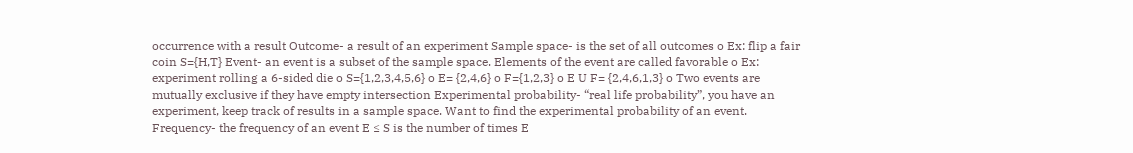occurrence with a result Outcome- a result of an experiment Sample space- is the set of all outcomes o Ex: flip a fair coin S={H,T} Event- an event is a subset of the sample space. Elements of the event are called favorable o Ex: experiment rolling a 6-sided die o S={1,2,3,4,5,6} o E= {2,4,6} o F={1,2,3} o E U F= {2,4,6,1,3} o Two events are mutually exclusive if they have empty intersection Experimental probability- “real life probability”, you have an experiment, keep track of results in a sample space. Want to find the experimental probability of an event. Frequency- the frequency of an event E ≤ S is the number of times E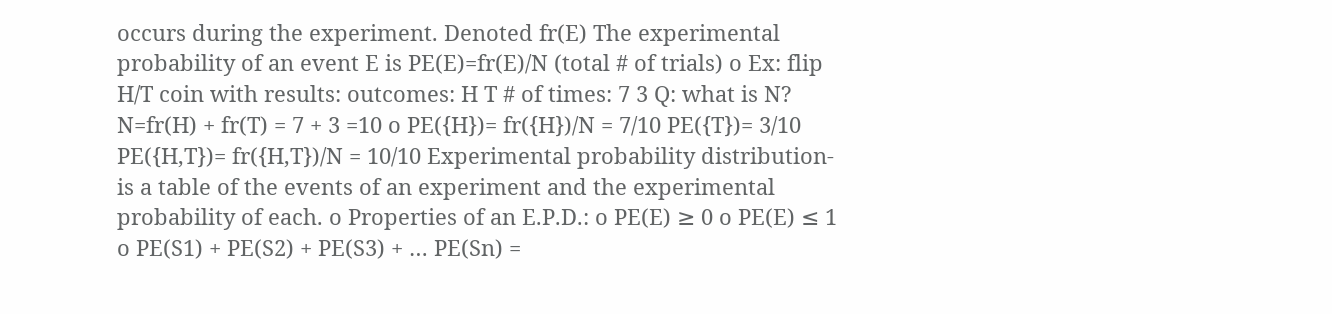occurs during the experiment. Denoted fr(E) The experimental probability of an event E is PE(E)=fr(E)/N (total # of trials) o Ex: flip H/T coin with results: outcomes: H T # of times: 7 3 Q: what is N? N=fr(H) + fr(T) = 7 + 3 =10 o PE({H})= fr({H})/N = 7/10 PE({T})= 3/10 PE({H,T})= fr({H,T})/N = 10/10 Experimental probability distribution- is a table of the events of an experiment and the experimental probability of each. o Properties of an E.P.D.: o PE(E) ≥ 0 o PE(E) ≤ 1 o PE(S1) + PE(S2) + PE(S3) + … PE(Sn) =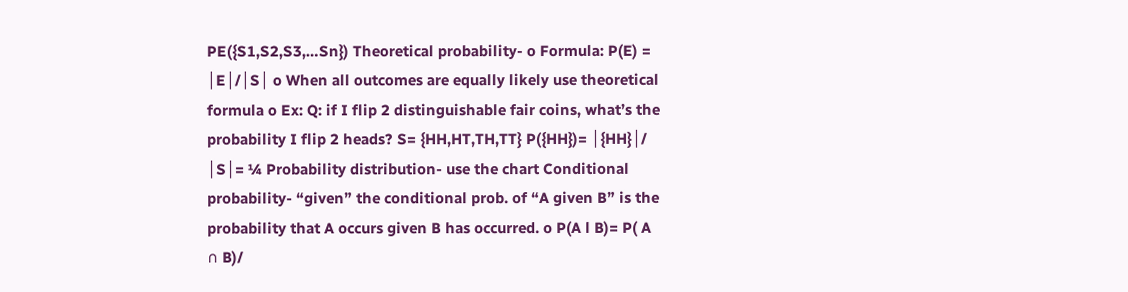PE({S1,S2,S3,…Sn}) Theoretical probability- o Formula: P(E) = │E│/│S│ o When all outcomes are equally likely use theoretical formula o Ex: Q: if I flip 2 distinguishable fair coins, what’s the probability I flip 2 heads? S= {HH,HT,TH,TT} P({HH})= │{HH}│/ │S│= ¼ Probability distribution- use the chart Conditional probability- “given” the conditional prob. of “A given B” is the probability that A occurs given B has occurred. o P(A l B)= P( A ∩ B)/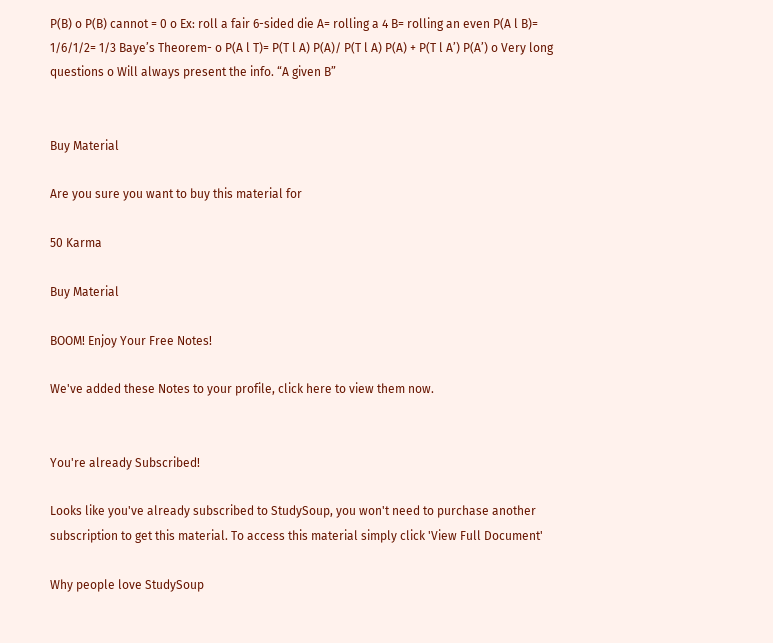P(B) o P(B) cannot = 0 o Ex: roll a fair 6-sided die A= rolling a 4 B= rolling an even P(A l B)= 1/6/1/2= 1/3 Baye’s Theorem- o P(A l T)= P(T l A) P(A)/ P(T l A) P(A) + P(T l A’) P(A’) o Very long questions o Will always present the info. “A given B”


Buy Material

Are you sure you want to buy this material for

50 Karma

Buy Material

BOOM! Enjoy Your Free Notes!

We've added these Notes to your profile, click here to view them now.


You're already Subscribed!

Looks like you've already subscribed to StudySoup, you won't need to purchase another subscription to get this material. To access this material simply click 'View Full Document'

Why people love StudySoup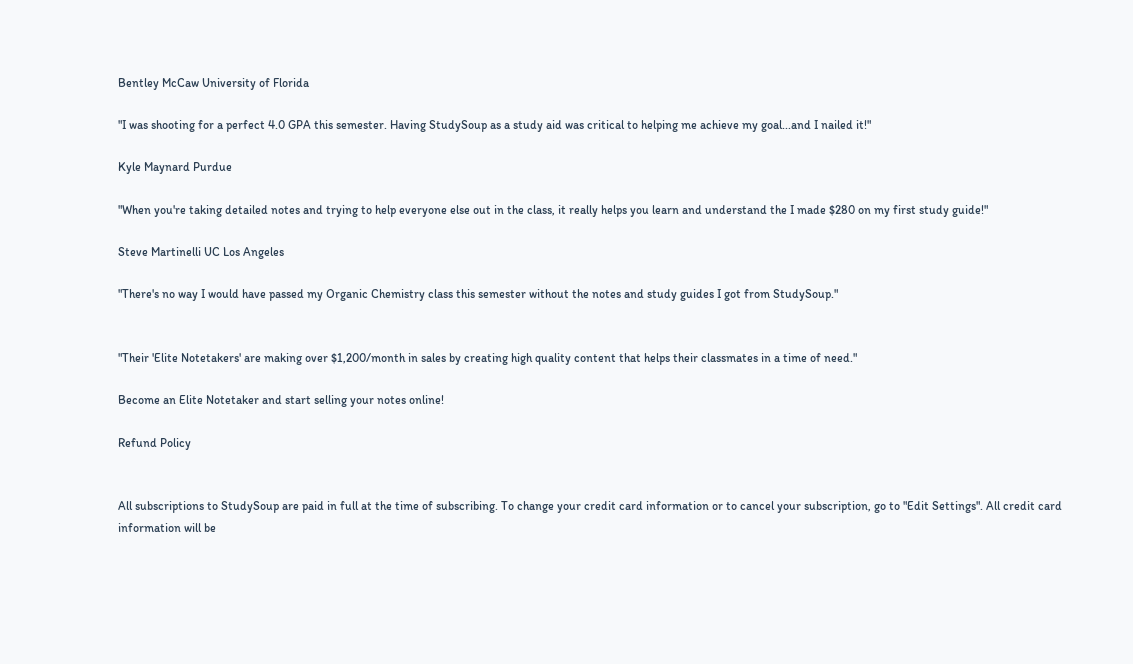Bentley McCaw University of Florida

"I was shooting for a perfect 4.0 GPA this semester. Having StudySoup as a study aid was critical to helping me achieve my goal...and I nailed it!"

Kyle Maynard Purdue

"When you're taking detailed notes and trying to help everyone else out in the class, it really helps you learn and understand the I made $280 on my first study guide!"

Steve Martinelli UC Los Angeles

"There's no way I would have passed my Organic Chemistry class this semester without the notes and study guides I got from StudySoup."


"Their 'Elite Notetakers' are making over $1,200/month in sales by creating high quality content that helps their classmates in a time of need."

Become an Elite Notetaker and start selling your notes online!

Refund Policy


All subscriptions to StudySoup are paid in full at the time of subscribing. To change your credit card information or to cancel your subscription, go to "Edit Settings". All credit card information will be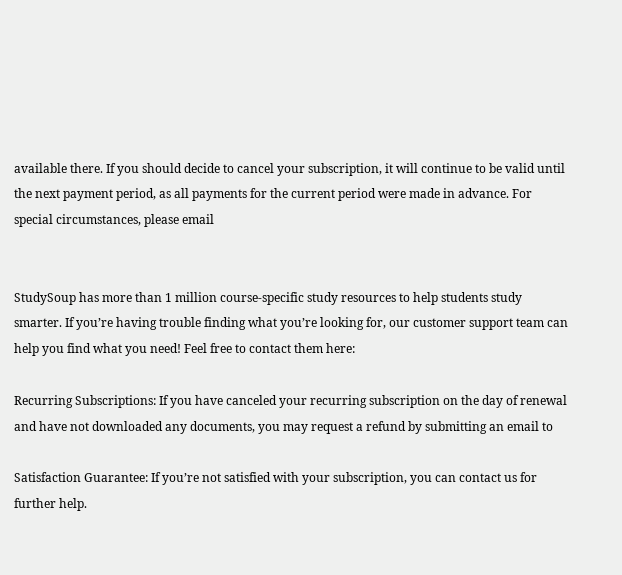available there. If you should decide to cancel your subscription, it will continue to be valid until the next payment period, as all payments for the current period were made in advance. For special circumstances, please email


StudySoup has more than 1 million course-specific study resources to help students study smarter. If you’re having trouble finding what you’re looking for, our customer support team can help you find what you need! Feel free to contact them here:

Recurring Subscriptions: If you have canceled your recurring subscription on the day of renewal and have not downloaded any documents, you may request a refund by submitting an email to

Satisfaction Guarantee: If you’re not satisfied with your subscription, you can contact us for further help.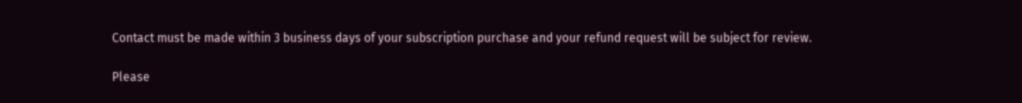Contact must be made within 3 business days of your subscription purchase and your refund request will be subject for review.

Please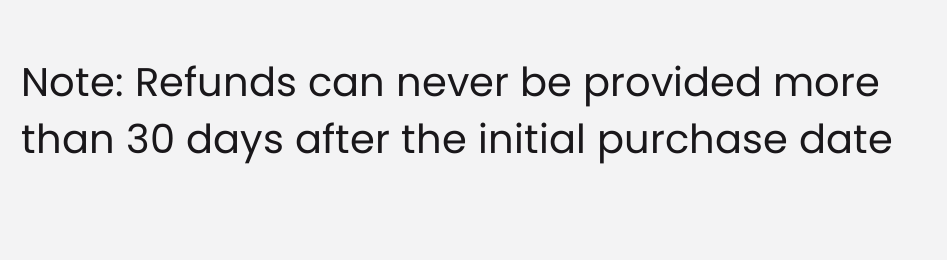Note: Refunds can never be provided more than 30 days after the initial purchase date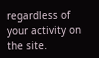regardless of your activity on the site.